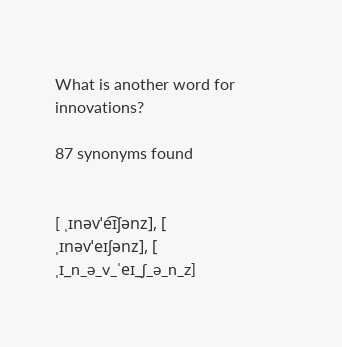What is another word for innovations?

87 synonyms found


[ ˌɪnəvˈe͡ɪʃənz], [ ˌɪnəvˈeɪʃənz], [ ˌɪ_n_ə_v_ˈeɪ_ʃ_ə_n_z]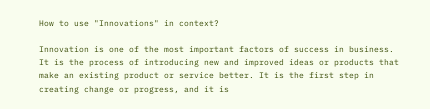How to use "Innovations" in context?

Innovation is one of the most important factors of success in business. It is the process of introducing new and improved ideas or products that make an existing product or service better. It is the first step in creating change or progress, and it is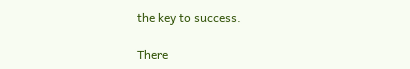the key to success.

There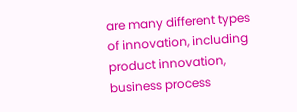are many different types of innovation, including product innovation, business process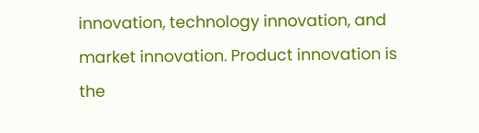innovation, technology innovation, and market innovation. Product innovation is the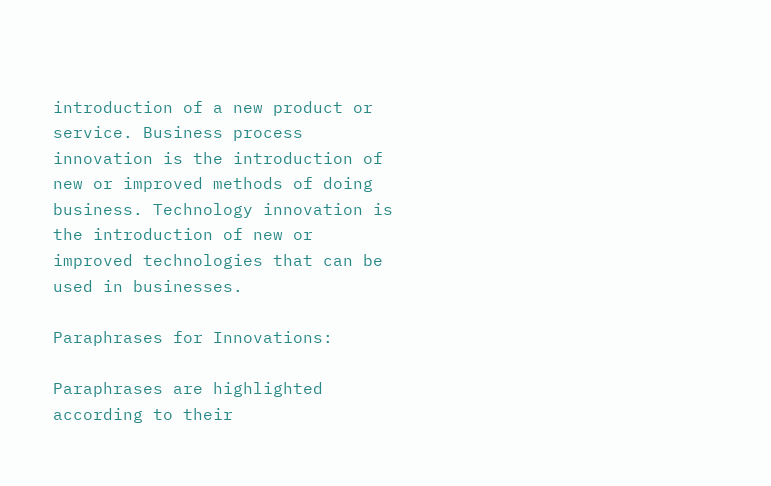introduction of a new product or service. Business process innovation is the introduction of new or improved methods of doing business. Technology innovation is the introduction of new or improved technologies that can be used in businesses.

Paraphrases for Innovations:

Paraphrases are highlighted according to their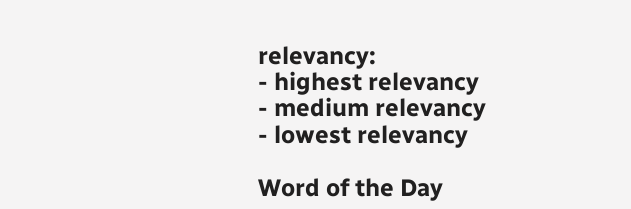relevancy:
- highest relevancy
- medium relevancy
- lowest relevancy

Word of the Day